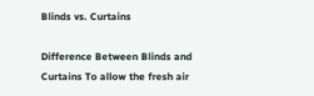Blinds vs. Curtains

Difference Between Blinds and Curtains To allow the fresh air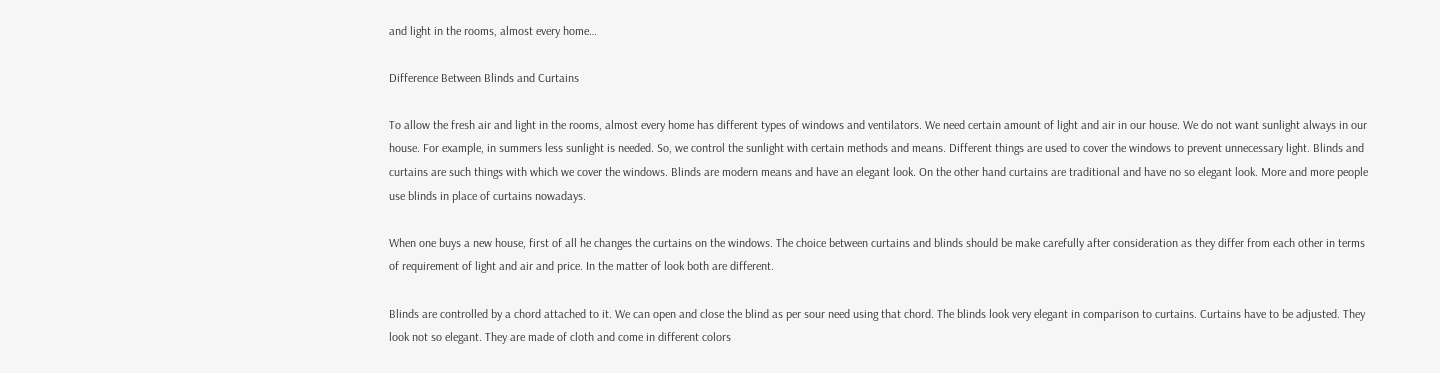and light in the rooms, almost every home…

Difference Between Blinds and Curtains

To allow the fresh air and light in the rooms, almost every home has different types of windows and ventilators. We need certain amount of light and air in our house. We do not want sunlight always in our house. For example, in summers less sunlight is needed. So, we control the sunlight with certain methods and means. Different things are used to cover the windows to prevent unnecessary light. Blinds and curtains are such things with which we cover the windows. Blinds are modern means and have an elegant look. On the other hand curtains are traditional and have no so elegant look. More and more people use blinds in place of curtains nowadays.

When one buys a new house, first of all he changes the curtains on the windows. The choice between curtains and blinds should be make carefully after consideration as they differ from each other in terms of requirement of light and air and price. In the matter of look both are different.

Blinds are controlled by a chord attached to it. We can open and close the blind as per sour need using that chord. The blinds look very elegant in comparison to curtains. Curtains have to be adjusted. They look not so elegant. They are made of cloth and come in different colors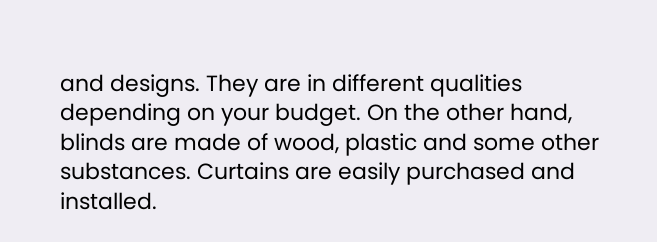and designs. They are in different qualities depending on your budget. On the other hand, blinds are made of wood, plastic and some other substances. Curtains are easily purchased and installed.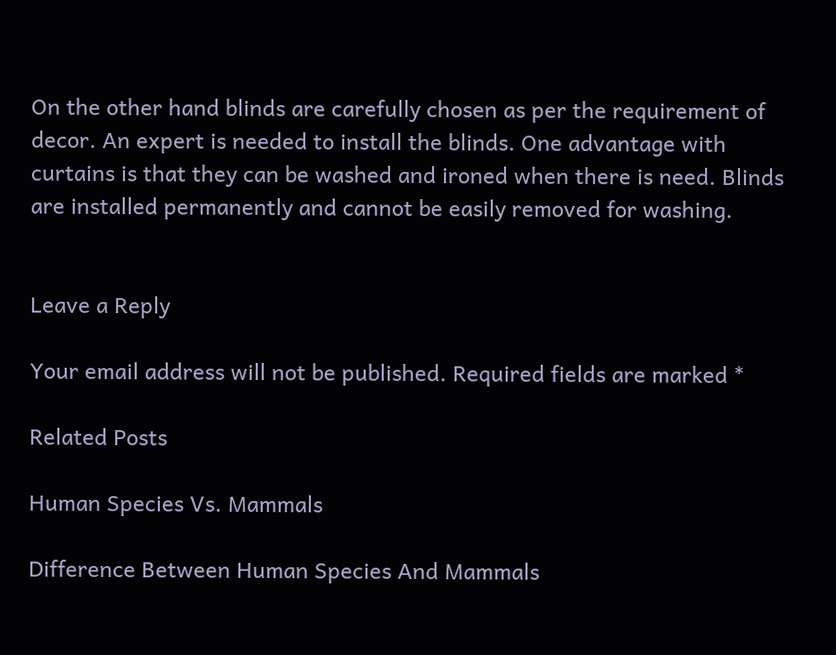On the other hand blinds are carefully chosen as per the requirement of decor. An expert is needed to install the blinds. One advantage with curtains is that they can be washed and ironed when there is need. Blinds are installed permanently and cannot be easily removed for washing.


Leave a Reply

Your email address will not be published. Required fields are marked *

Related Posts

Human Species Vs. Mammals

Difference Between Human Species And Mammals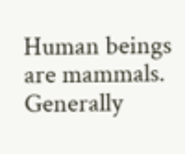Human beings are mammals. Generally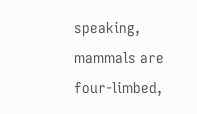speaking, mammals are four-limbed,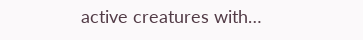active creatures with…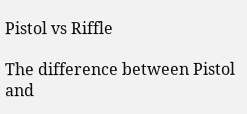Pistol vs Riffle

The difference between Pistol and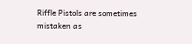Riffle Pistols are sometimes mistaken as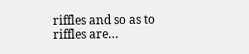riffles and so as to riffles are…